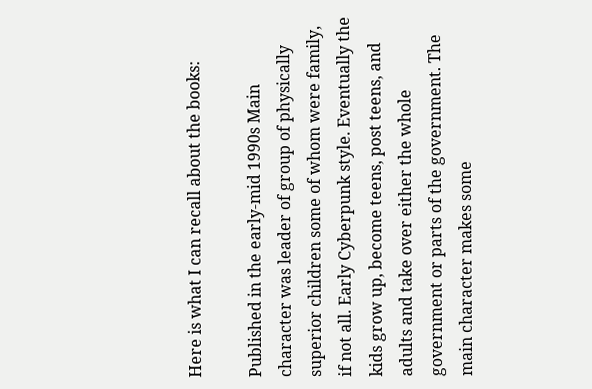Here is what I can recall about the books:

Published in the early-mid 1990s Main character was leader of group of physically superior children some of whom were family, if not all. Early Cyberpunk style. Eventually the kids grow up, become teens, post teens, and adults and take over either the whole government or parts of the government. The main character makes some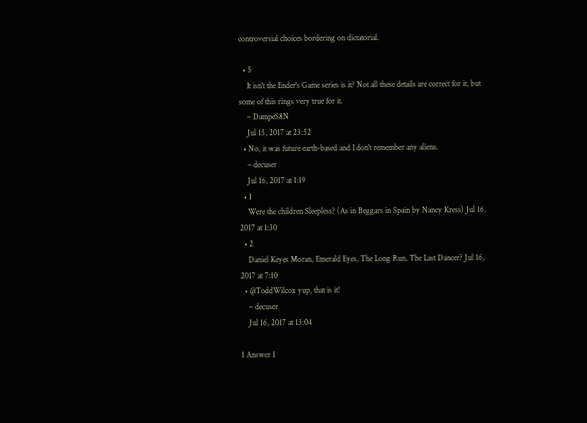controversial choices bordering on dictatorial.

  • 5
    It isn't the Ender's Game series is it? Not all these details are correct for it, but some of this rings very true for it.
    – DampeS8N
    Jul 15, 2017 at 23:52
  • No, it was future earth-based and I don't remember any aliens.
    – decuser
    Jul 16, 2017 at 1:19
  • 1
    Were the children Sleepless? (As in Beggars in Spain by Nancy Kress) Jul 16, 2017 at 1:30
  • 2
    Daniel Keyes Moran, Emerald Eyes, The Long Run, The Last Dancer? Jul 16, 2017 at 7:10
  • @ToddWilcox yup, that is it!
    – decuser
    Jul 16, 2017 at 13:04

1 Answer 1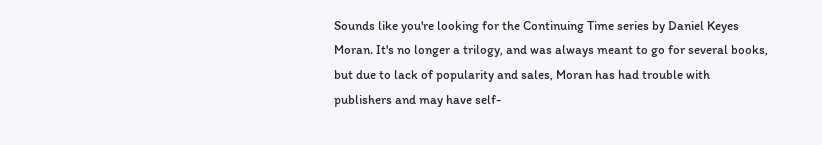Sounds like you're looking for the Continuing Time series by Daniel Keyes Moran. It's no longer a trilogy, and was always meant to go for several books, but due to lack of popularity and sales, Moran has had trouble with publishers and may have self-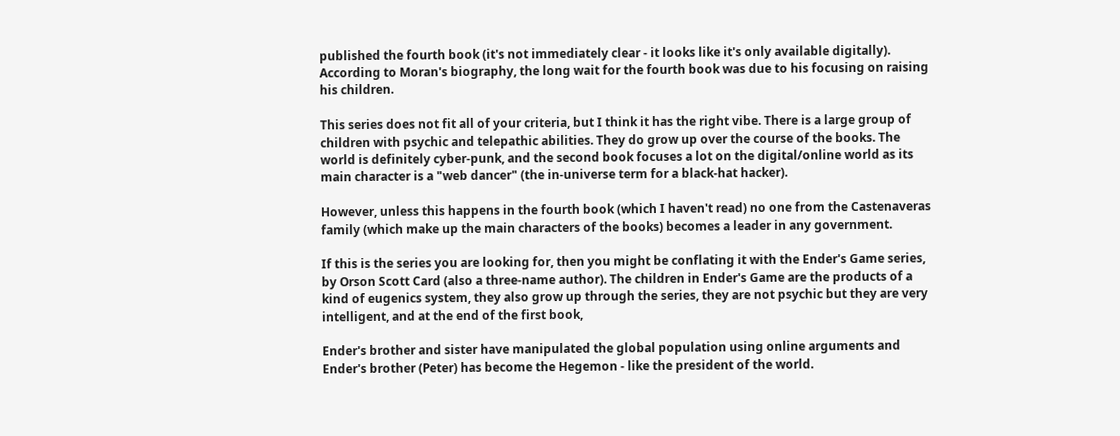published the fourth book (it's not immediately clear - it looks like it's only available digitally). According to Moran's biography, the long wait for the fourth book was due to his focusing on raising his children.

This series does not fit all of your criteria, but I think it has the right vibe. There is a large group of children with psychic and telepathic abilities. They do grow up over the course of the books. The world is definitely cyber-punk, and the second book focuses a lot on the digital/online world as its main character is a "web dancer" (the in-universe term for a black-hat hacker).

However, unless this happens in the fourth book (which I haven't read) no one from the Castenaveras family (which make up the main characters of the books) becomes a leader in any government.

If this is the series you are looking for, then you might be conflating it with the Ender's Game series, by Orson Scott Card (also a three-name author). The children in Ender's Game are the products of a kind of eugenics system, they also grow up through the series, they are not psychic but they are very intelligent, and at the end of the first book,

Ender's brother and sister have manipulated the global population using online arguments and Ender's brother (Peter) has become the Hegemon - like the president of the world.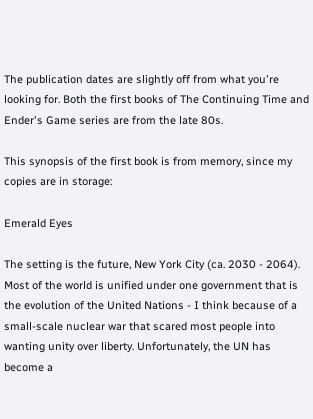The publication dates are slightly off from what you're looking for. Both the first books of The Continuing Time and Ender's Game series are from the late 80s.

This synopsis of the first book is from memory, since my copies are in storage:

Emerald Eyes

The setting is the future, New York City (ca. 2030 - 2064). Most of the world is unified under one government that is the evolution of the United Nations - I think because of a small-scale nuclear war that scared most people into wanting unity over liberty. Unfortunately, the UN has become a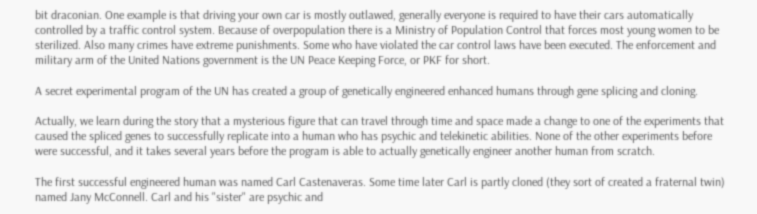bit draconian. One example is that driving your own car is mostly outlawed, generally everyone is required to have their cars automatically controlled by a traffic control system. Because of overpopulation there is a Ministry of Population Control that forces most young women to be sterilized. Also many crimes have extreme punishments. Some who have violated the car control laws have been executed. The enforcement and military arm of the United Nations government is the UN Peace Keeping Force, or PKF for short.

A secret experimental program of the UN has created a group of genetically engineered enhanced humans through gene splicing and cloning.

Actually, we learn during the story that a mysterious figure that can travel through time and space made a change to one of the experiments that caused the spliced genes to successfully replicate into a human who has psychic and telekinetic abilities. None of the other experiments before were successful, and it takes several years before the program is able to actually genetically engineer another human from scratch.

The first successful engineered human was named Carl Castenaveras. Some time later Carl is partly cloned (they sort of created a fraternal twin) named Jany McConnell. Carl and his "sister" are psychic and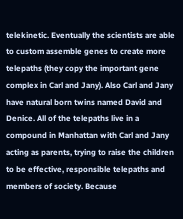telekinetic. Eventually the scientists are able to custom assemble genes to create more telepaths (they copy the important gene complex in Carl and Jany). Also Carl and Jany have natural born twins named David and Denice. All of the telepaths live in a compound in Manhattan with Carl and Jany acting as parents, trying to raise the children to be effective, responsible telepaths and members of society. Because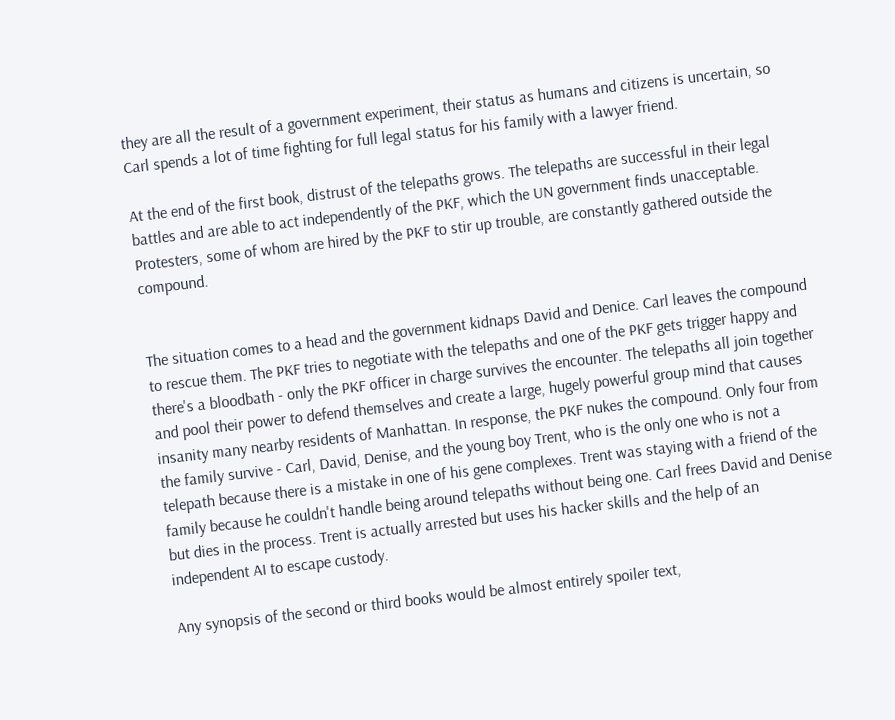they are all the result of a government experiment, their status as humans and citizens is uncertain, so Carl spends a lot of time fighting for full legal status for his family with a lawyer friend.

At the end of the first book, distrust of the telepaths grows. The telepaths are successful in their legal battles and are able to act independently of the PKF, which the UN government finds unacceptable. Protesters, some of whom are hired by the PKF to stir up trouble, are constantly gathered outside the compound.


The situation comes to a head and the government kidnaps David and Denice. Carl leaves the compound to rescue them. The PKF tries to negotiate with the telepaths and one of the PKF gets trigger happy and there's a bloodbath - only the PKF officer in charge survives the encounter. The telepaths all join together and pool their power to defend themselves and create a large, hugely powerful group mind that causes insanity many nearby residents of Manhattan. In response, the PKF nukes the compound. Only four from the family survive - Carl, David, Denise, and the young boy Trent, who is the only one who is not a telepath because there is a mistake in one of his gene complexes. Trent was staying with a friend of the family because he couldn't handle being around telepaths without being one. Carl frees David and Denise but dies in the process. Trent is actually arrested but uses his hacker skills and the help of an independent AI to escape custody.

Any synopsis of the second or third books would be almost entirely spoiler text,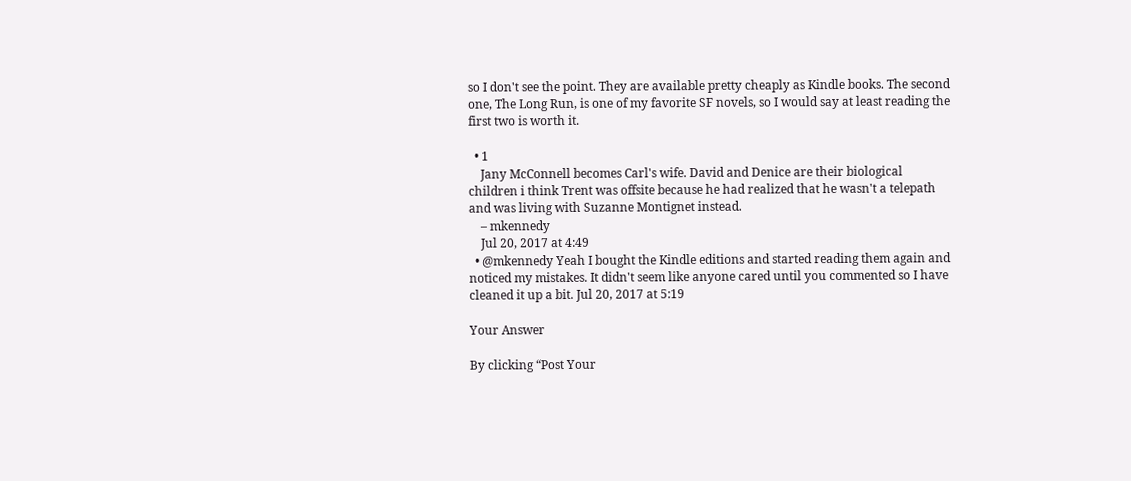so I don't see the point. They are available pretty cheaply as Kindle books. The second one, The Long Run, is one of my favorite SF novels, so I would say at least reading the first two is worth it.

  • 1
    Jany McConnell becomes Carl's wife. David and Denice are their biological children i think Trent was offsite because he had realized that he wasn't a telepath and was living with Suzanne Montignet instead.
    – mkennedy
    Jul 20, 2017 at 4:49
  • @mkennedy Yeah I bought the Kindle editions and started reading them again and noticed my mistakes. It didn't seem like anyone cared until you commented so I have cleaned it up a bit. Jul 20, 2017 at 5:19

Your Answer

By clicking “Post Your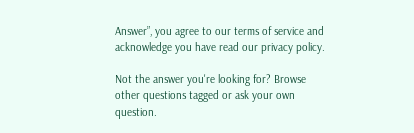Answer”, you agree to our terms of service and acknowledge you have read our privacy policy.

Not the answer you're looking for? Browse other questions tagged or ask your own question.